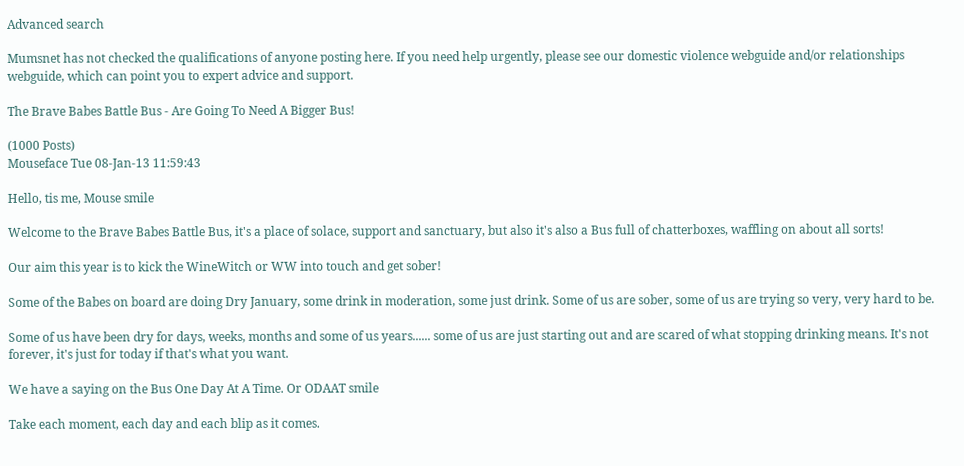Advanced search

Mumsnet has not checked the qualifications of anyone posting here. If you need help urgently, please see our domestic violence webguide and/or relationships webguide, which can point you to expert advice and support.

The Brave Babes Battle Bus - Are Going To Need A Bigger Bus!

(1000 Posts)
Mouseface Tue 08-Jan-13 11:59:43

Hello, tis me, Mouse smile

Welcome to the Brave Babes Battle Bus, it's a place of solace, support and sanctuary, but also it's also a Bus full of chatterboxes, waffling on about all sorts!

Our aim this year is to kick the WineWitch or WW into touch and get sober!

Some of the Babes on board are doing Dry January, some drink in moderation, some just drink. Some of us are sober, some of us are trying so very, very hard to be.

Some of us have been dry for days, weeks, months and some of us years...... some of us are just starting out and are scared of what stopping drinking means. It's not forever, it's just for today if that's what you want.

We have a saying on the Bus One Day At A Time. Or ODAAT smile

Take each moment, each day and each blip as it comes.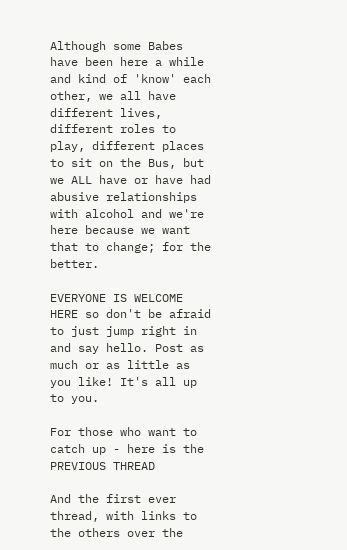Although some Babes have been here a while and kind of 'know' each other, we all have different lives, different roles to play, different places to sit on the Bus, but we ALL have or have had abusive relationships with alcohol and we're here because we want that to change; for the better.

EVERYONE IS WELCOME HERE so don't be afraid to just jump right in and say hello. Post as much or as little as you like! It's all up to you.

For those who want to catch up - here is the PREVIOUS THREAD

And the first ever thread, with links to the others over the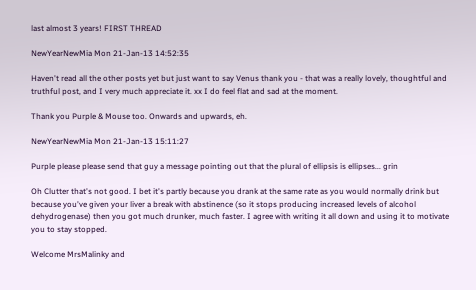last almost 3 years! FIRST THREAD

NewYearNewMia Mon 21-Jan-13 14:52:35

Haven't read all the other posts yet but just want to say Venus thank you - that was a really lovely, thoughtful and truthful post, and I very much appreciate it. xx I do feel flat and sad at the moment.

Thank you Purple & Mouse too. Onwards and upwards, eh.

NewYearNewMia Mon 21-Jan-13 15:11:27

Purple please please send that guy a message pointing out that the plural of ellipsis is ellipses... grin

Oh Clutter that's not good. I bet it's partly because you drank at the same rate as you would normally drink but because you've given your liver a break with abstinence (so it stops producing increased levels of alcohol dehydrogenase) then you got much drunker, much faster. I agree with writing it all down and using it to motivate you to stay stopped.

Welcome MrsMalinky and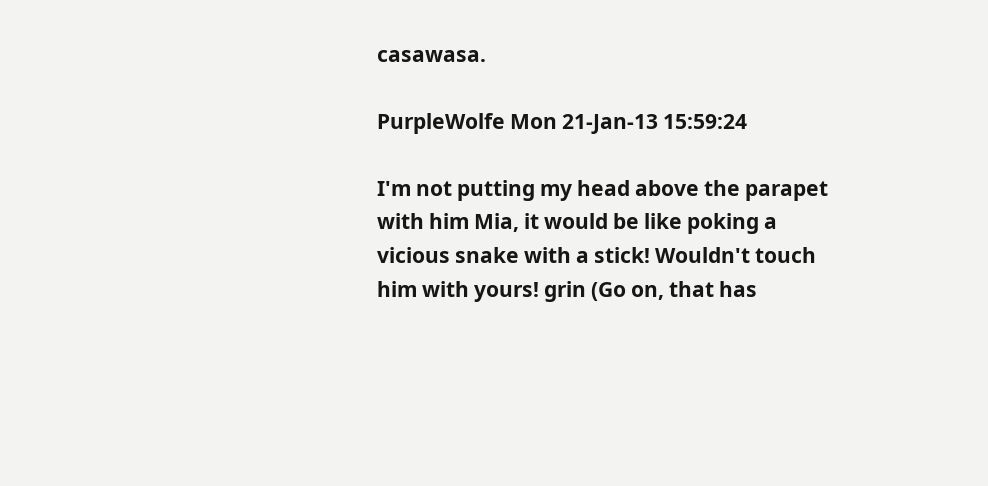casawasa.

PurpleWolfe Mon 21-Jan-13 15:59:24

I'm not putting my head above the parapet with him Mia, it would be like poking a vicious snake with a stick! Wouldn't touch him with yours! grin (Go on, that has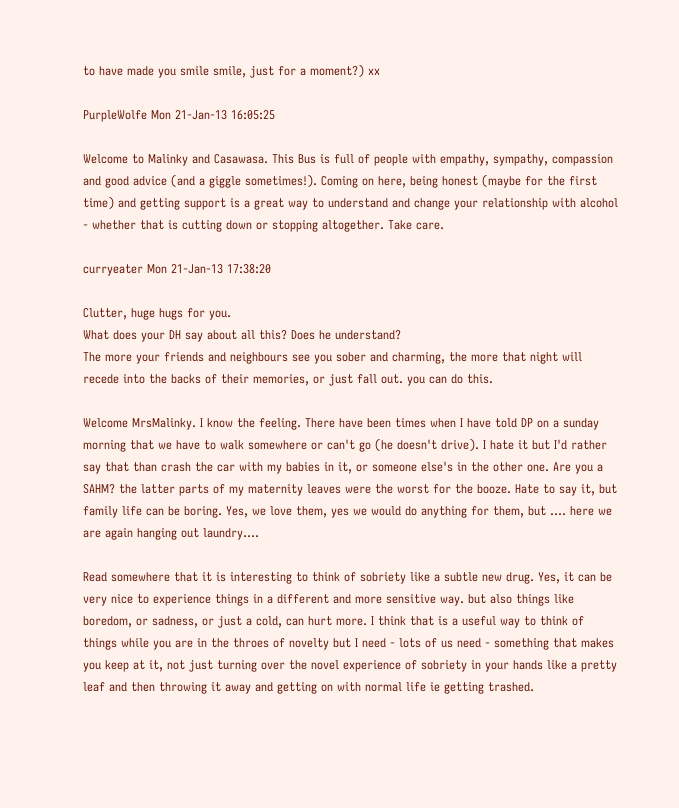to have made you smile smile, just for a moment?) xx

PurpleWolfe Mon 21-Jan-13 16:05:25

Welcome to Malinky and Casawasa. This Bus is full of people with empathy, sympathy, compassion and good advice (and a giggle sometimes!). Coming on here, being honest (maybe for the first time) and getting support is a great way to understand and change your relationship with alcohol - whether that is cutting down or stopping altogether. Take care.

curryeater Mon 21-Jan-13 17:38:20

Clutter, huge hugs for you.
What does your DH say about all this? Does he understand?
The more your friends and neighbours see you sober and charming, the more that night will recede into the backs of their memories, or just fall out. you can do this.

Welcome MrsMalinky. I know the feeling. There have been times when I have told DP on a sunday morning that we have to walk somewhere or can't go (he doesn't drive). I hate it but I'd rather say that than crash the car with my babies in it, or someone else's in the other one. Are you a SAHM? the latter parts of my maternity leaves were the worst for the booze. Hate to say it, but family life can be boring. Yes, we love them, yes we would do anything for them, but .... here we are again hanging out laundry....

Read somewhere that it is interesting to think of sobriety like a subtle new drug. Yes, it can be very nice to experience things in a different and more sensitive way. but also things like boredom, or sadness, or just a cold, can hurt more. I think that is a useful way to think of things while you are in the throes of novelty but I need - lots of us need - something that makes you keep at it, not just turning over the novel experience of sobriety in your hands like a pretty leaf and then throwing it away and getting on with normal life ie getting trashed.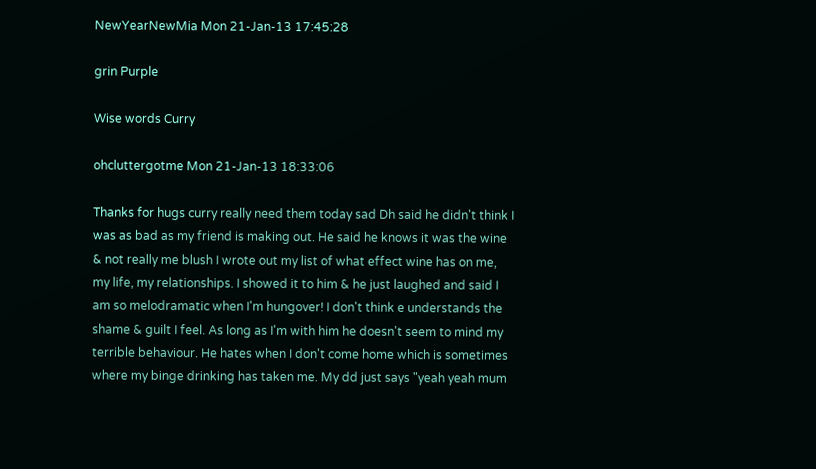NewYearNewMia Mon 21-Jan-13 17:45:28

grin Purple

Wise words Curry

ohcluttergotme Mon 21-Jan-13 18:33:06

Thanks for hugs curry really need them today sad Dh said he didn't think I was as bad as my friend is making out. He said he knows it was the wine & not really me blush I wrote out my list of what effect wine has on me, my life, my relationships. I showed it to him & he just laughed and said I am so melodramatic when I'm hungover! I don't think e understands the shame & guilt I feel. As long as I'm with him he doesn't seem to mind my terrible behaviour. He hates when I don't come home which is sometimes where my binge drinking has taken me. My dd just says "yeah yeah mum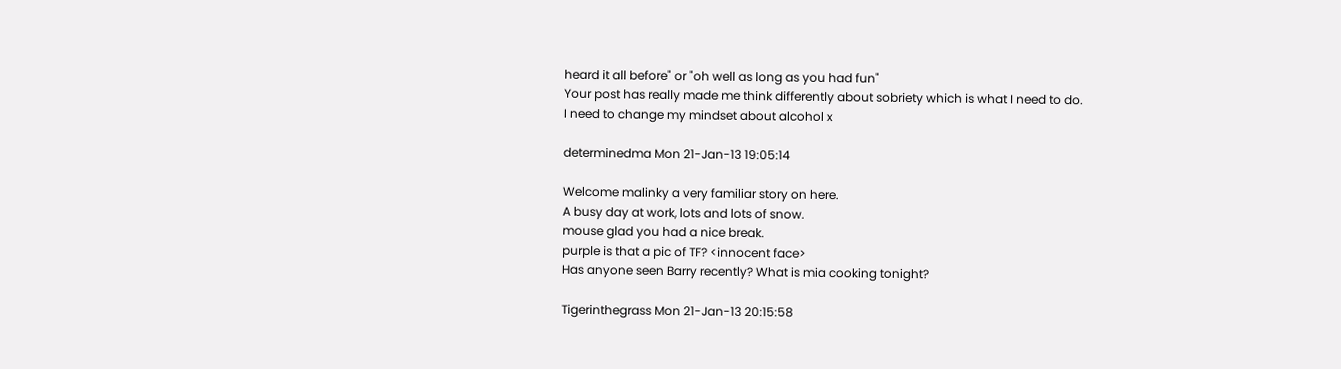heard it all before" or "oh well as long as you had fun"
Your post has really made me think differently about sobriety which is what I need to do.
I need to change my mindset about alcohol x

determinedma Mon 21-Jan-13 19:05:14

Welcome malinky a very familiar story on here.
A busy day at work, lots and lots of snow.
mouse glad you had a nice break.
purple is that a pic of TF? <innocent face>
Has anyone seen Barry recently? What is mia cooking tonight?

Tigerinthegrass Mon 21-Jan-13 20:15:58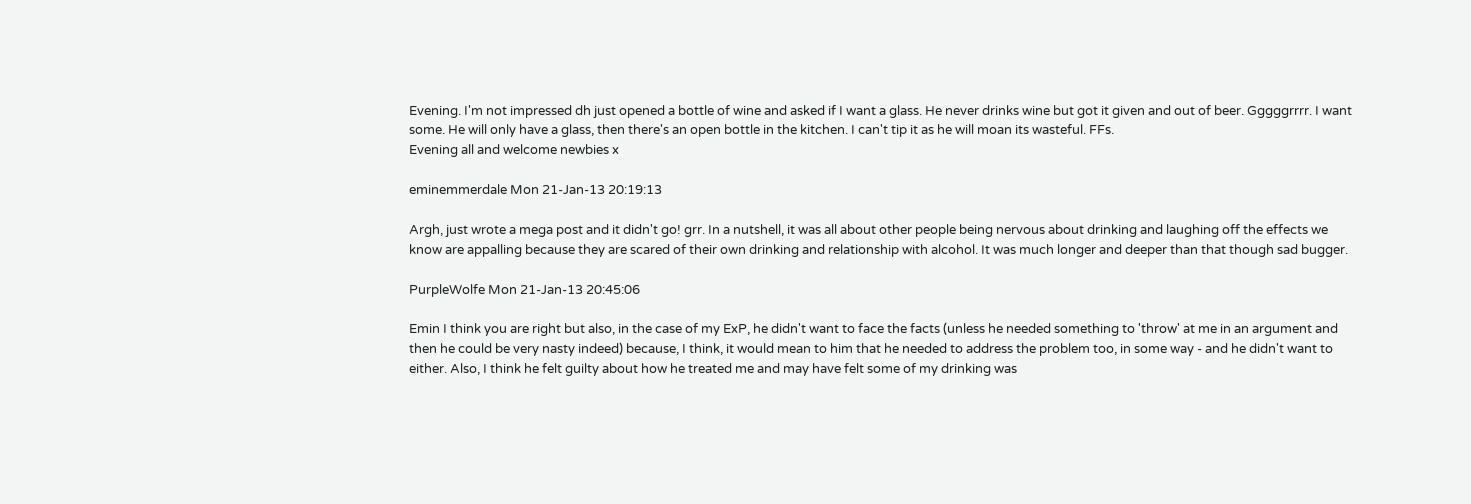Evening. I'm not impressed dh just opened a bottle of wine and asked if I want a glass. He never drinks wine but got it given and out of beer. Gggggrrrr. I want some. He will only have a glass, then there's an open bottle in the kitchen. I can't tip it as he will moan its wasteful. FFs.
Evening all and welcome newbies x

eminemmerdale Mon 21-Jan-13 20:19:13

Argh, just wrote a mega post and it didn't go! grr. In a nutshell, it was all about other people being nervous about drinking and laughing off the effects we know are appalling because they are scared of their own drinking and relationship with alcohol. It was much longer and deeper than that though sad bugger.

PurpleWolfe Mon 21-Jan-13 20:45:06

Emin I think you are right but also, in the case of my ExP, he didn't want to face the facts (unless he needed something to 'throw' at me in an argument and then he could be very nasty indeed) because, I think, it would mean to him that he needed to address the problem too, in some way - and he didn't want to either. Also, I think he felt guilty about how he treated me and may have felt some of my drinking was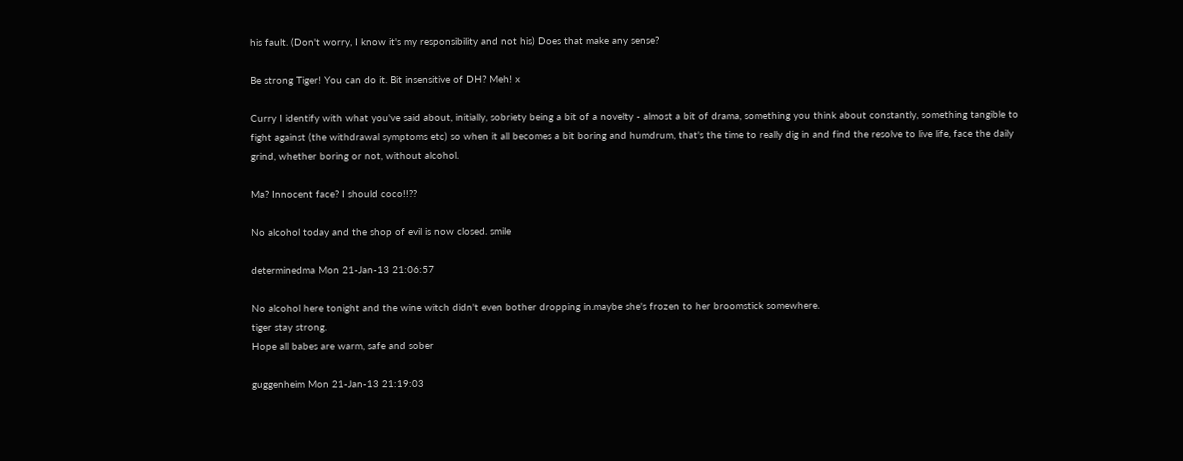his fault. (Don't worry, I know it's my responsibility and not his) Does that make any sense?

Be strong Tiger! You can do it. Bit insensitive of DH? Meh! x

Curry I identify with what you've said about, initially, sobriety being a bit of a novelty - almost a bit of drama, something you think about constantly, something tangible to fight against (the withdrawal symptoms etc) so when it all becomes a bit boring and humdrum, that's the time to really dig in and find the resolve to live life, face the daily grind, whether boring or not, without alcohol.

Ma? Innocent face? I should coco!!??

No alcohol today and the shop of evil is now closed. smile

determinedma Mon 21-Jan-13 21:06:57

No alcohol here tonight and the wine witch didn't even bother dropping in.maybe she's frozen to her broomstick somewhere.
tiger stay strong.
Hope all babes are warm, safe and sober

guggenheim Mon 21-Jan-13 21:19:03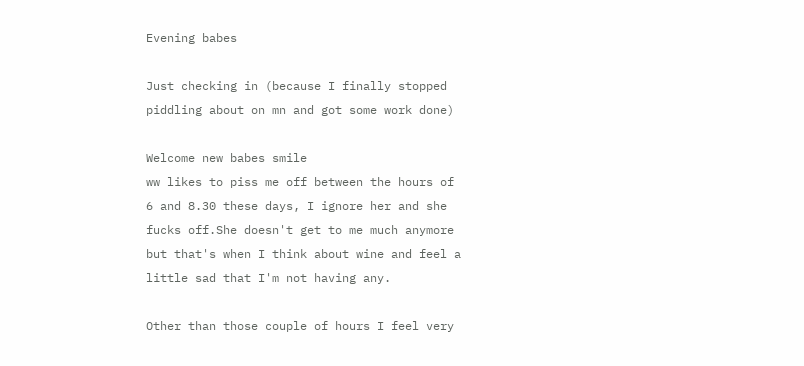Evening babes

Just checking in (because I finally stopped piddling about on mn and got some work done)

Welcome new babes smile
ww likes to piss me off between the hours of 6 and 8.30 these days, I ignore her and she fucks off.She doesn't get to me much anymore but that's when I think about wine and feel a little sad that I'm not having any.

Other than those couple of hours I feel very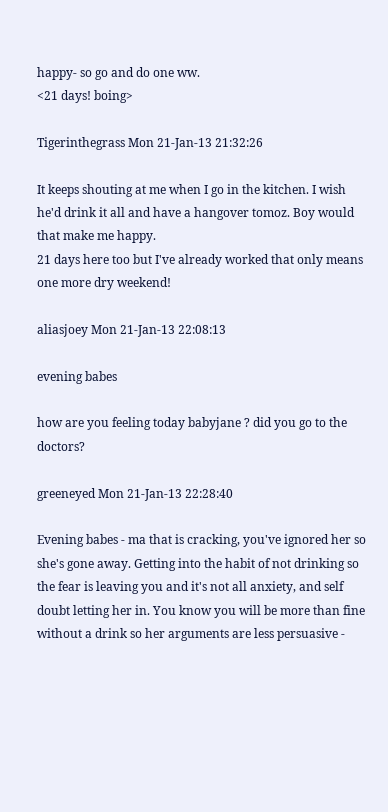happy- so go and do one ww.
<21 days! boing>

Tigerinthegrass Mon 21-Jan-13 21:32:26

It keeps shouting at me when I go in the kitchen. I wish he'd drink it all and have a hangover tomoz. Boy would that make me happy.
21 days here too but I've already worked that only means one more dry weekend!

aliasjoey Mon 21-Jan-13 22:08:13

evening babes

how are you feeling today babyjane ? did you go to the doctors?

greeneyed Mon 21-Jan-13 22:28:40

Evening babes - ma that is cracking, you've ignored her so she's gone away. Getting into the habit of not drinking so the fear is leaving you and it's not all anxiety, and self doubt letting her in. You know you will be more than fine without a drink so her arguments are less persuasive -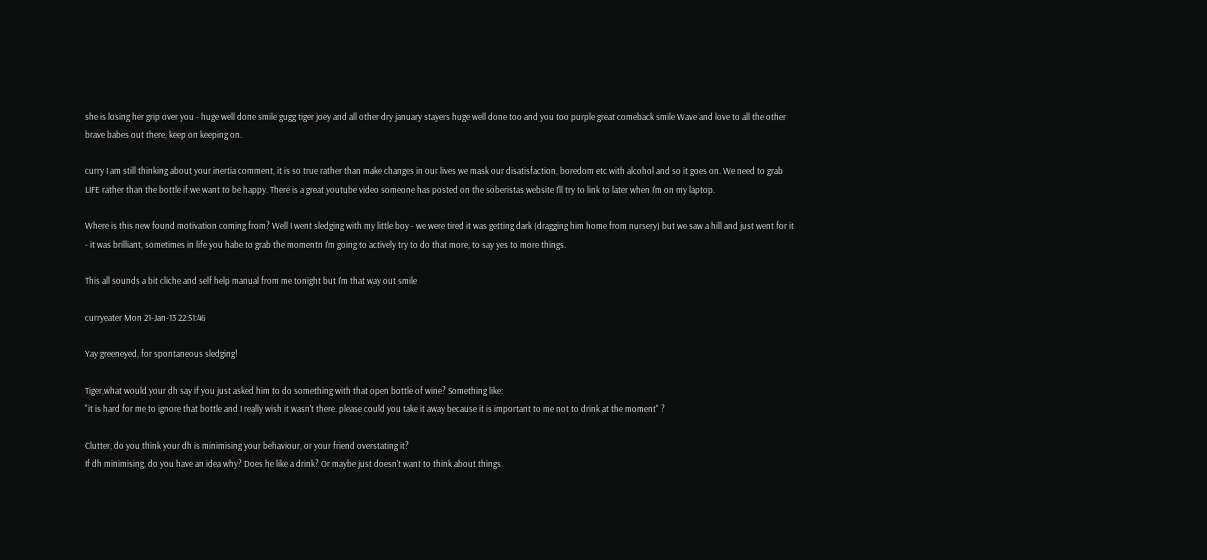she is losing her grip over you - huge well done smile gugg tiger joey and all other dry january stayers huge well done too and you too purple great comeback smile Wave and love to all the other brave babes out there, keep on keeping on.

curry I am still thinking about your inertia comment, it is so true rather than make changes in our lives we mask our disatisfaction, boredom etc with alcohol and so it goes on. We need to grab LIFE rather than the bottle if we want to be happy. There is a great youtube video someone has posted on the soberistas website I'll try to link to later when I'm on my laptop.

Where is this new found motivation coming from? Well I went sledging with my little boy - we were tired it was getting dark (dragging him home from nursery) but we saw a hill and just went for it - it was brilliant, sometimes in life you habe to grab the momentn I'm going to actively try to do that more, to say yes to more things.

This all sounds a bit cliche and self help manual from me tonight but I'm that way out smile

curryeater Mon 21-Jan-13 22:51:46

Yay greeneyed, for spontaneous sledging!

Tiger,what would your dh say if you just asked him to do something with that open bottle of wine? Something like:
"it is hard for me to ignore that bottle and I really wish it wasn't there. please could you take it away because it is important to me not to drink at the moment" ?

Clutter, do you think your dh is minimising your behaviour, or your friend overstating it?
If dh minimising, do you have an idea why? Does he like a drink? Or maybe just doesn't want to think about things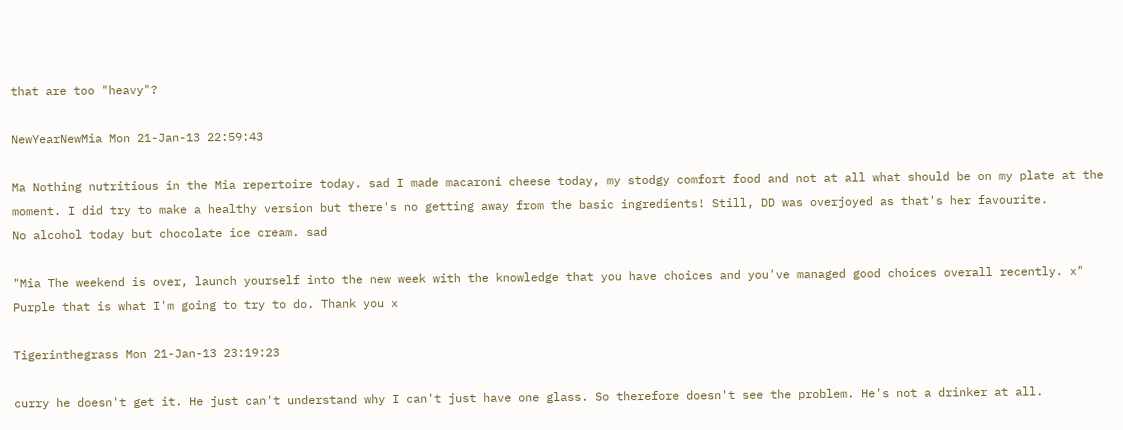that are too "heavy"?

NewYearNewMia Mon 21-Jan-13 22:59:43

Ma Nothing nutritious in the Mia repertoire today. sad I made macaroni cheese today, my stodgy comfort food and not at all what should be on my plate at the moment. I did try to make a healthy version but there's no getting away from the basic ingredients! Still, DD was overjoyed as that's her favourite.
No alcohol today but chocolate ice cream. sad

"Mia The weekend is over, launch yourself into the new week with the knowledge that you have choices and you've managed good choices overall recently. x"
Purple that is what I'm going to try to do. Thank you x

Tigerinthegrass Mon 21-Jan-13 23:19:23

curry he doesn't get it. He just can't understand why I can't just have one glass. So therefore doesn't see the problem. He's not a drinker at all.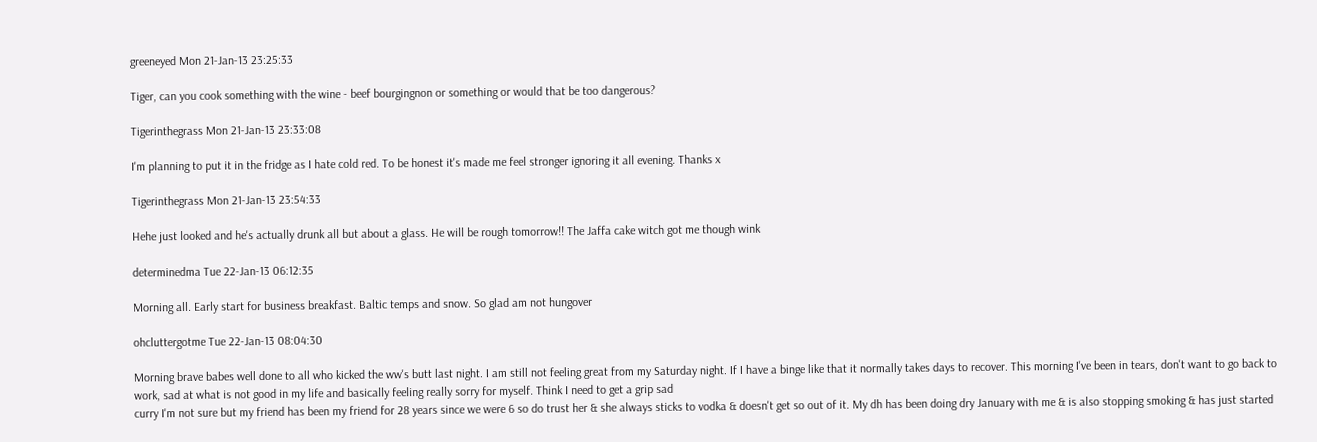greeneyed Mon 21-Jan-13 23:25:33

Tiger, can you cook something with the wine - beef bourgingnon or something or would that be too dangerous?

Tigerinthegrass Mon 21-Jan-13 23:33:08

I'm planning to put it in the fridge as I hate cold red. To be honest it's made me feel stronger ignoring it all evening. Thanks x

Tigerinthegrass Mon 21-Jan-13 23:54:33

Hehe just looked and he's actually drunk all but about a glass. He will be rough tomorrow!! The Jaffa cake witch got me though wink

determinedma Tue 22-Jan-13 06:12:35

Morning all. Early start for business breakfast. Baltic temps and snow. So glad am not hungover

ohcluttergotme Tue 22-Jan-13 08:04:30

Morning brave babes well done to all who kicked the ww's butt last night. I am still not feeling great from my Saturday night. If I have a binge like that it normally takes days to recover. This morning I've been in tears, don't want to go back to work, sad at what is not good in my life and basically feeling really sorry for myself. Think I need to get a grip sad
curry I'm not sure but my friend has been my friend for 28 years since we were 6 so do trust her & she always sticks to vodka & doesn't get so out of it. My dh has been doing dry January with me & is also stopping smoking & has just started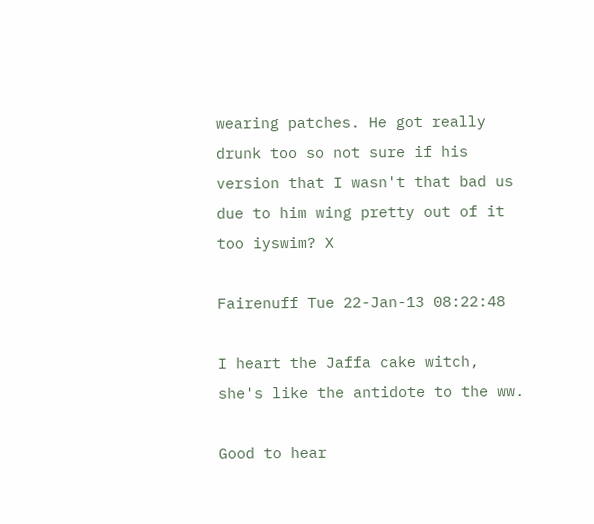wearing patches. He got really drunk too so not sure if his version that I wasn't that bad us due to him wing pretty out of it too iyswim? X

Fairenuff Tue 22-Jan-13 08:22:48

I heart the Jaffa cake witch, she's like the antidote to the ww.

Good to hear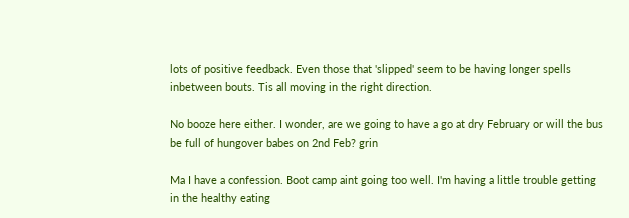lots of positive feedback. Even those that 'slipped' seem to be having longer spells inbetween bouts. Tis all moving in the right direction.

No booze here either. I wonder, are we going to have a go at dry February or will the bus be full of hungover babes on 2nd Feb? grin

Ma I have a confession. Boot camp aint going too well. I'm having a little trouble getting in the healthy eating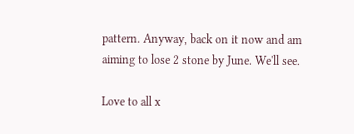pattern. Anyway, back on it now and am aiming to lose 2 stone by June. We'll see.

Love to all x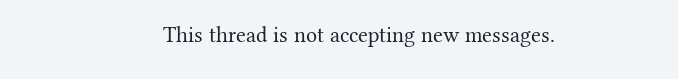This thread is not accepting new messages.